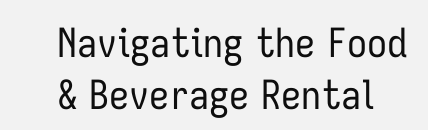Navigating the Food & Beverage Rental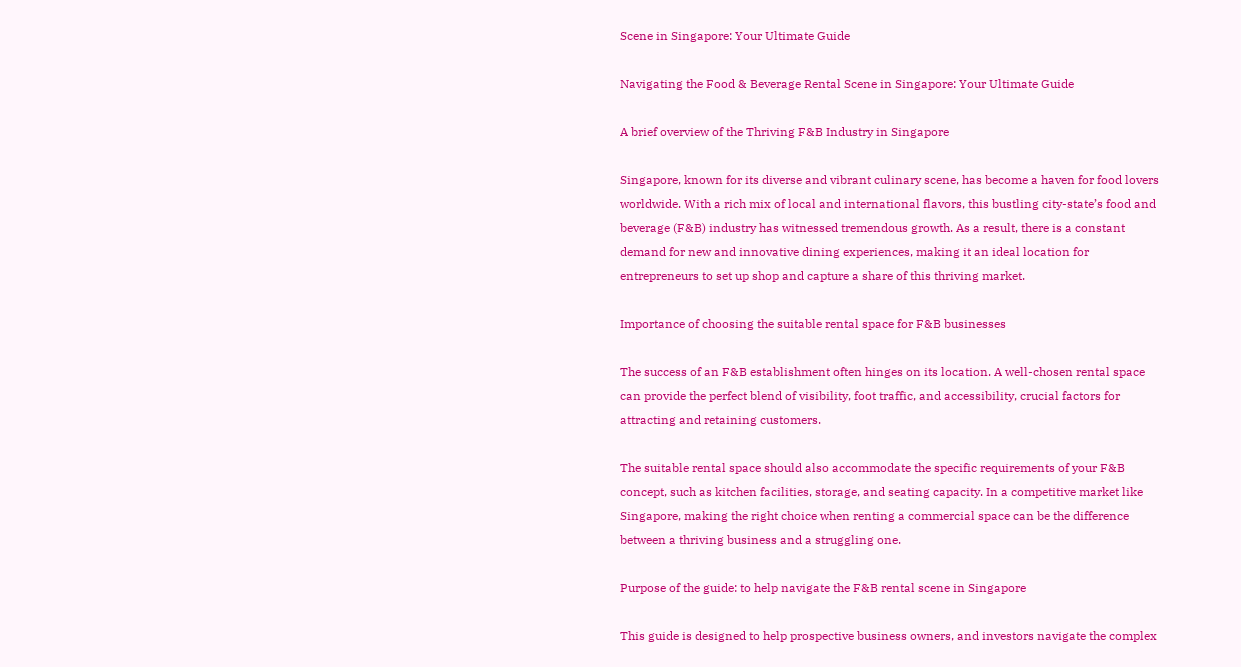Scene in Singapore: Your Ultimate Guide

Navigating the Food & Beverage Rental Scene in Singapore: Your Ultimate Guide

A brief overview of the Thriving F&B Industry in Singapore

Singapore, known for its diverse and vibrant culinary scene, has become a haven for food lovers worldwide. With a rich mix of local and international flavors, this bustling city-state’s food and beverage (F&B) industry has witnessed tremendous growth. As a result, there is a constant demand for new and innovative dining experiences, making it an ideal location for entrepreneurs to set up shop and capture a share of this thriving market.

Importance of choosing the suitable rental space for F&B businesses

The success of an F&B establishment often hinges on its location. A well-chosen rental space can provide the perfect blend of visibility, foot traffic, and accessibility, crucial factors for attracting and retaining customers.

The suitable rental space should also accommodate the specific requirements of your F&B concept, such as kitchen facilities, storage, and seating capacity. In a competitive market like Singapore, making the right choice when renting a commercial space can be the difference between a thriving business and a struggling one.

Purpose of the guide: to help navigate the F&B rental scene in Singapore

This guide is designed to help prospective business owners, and investors navigate the complex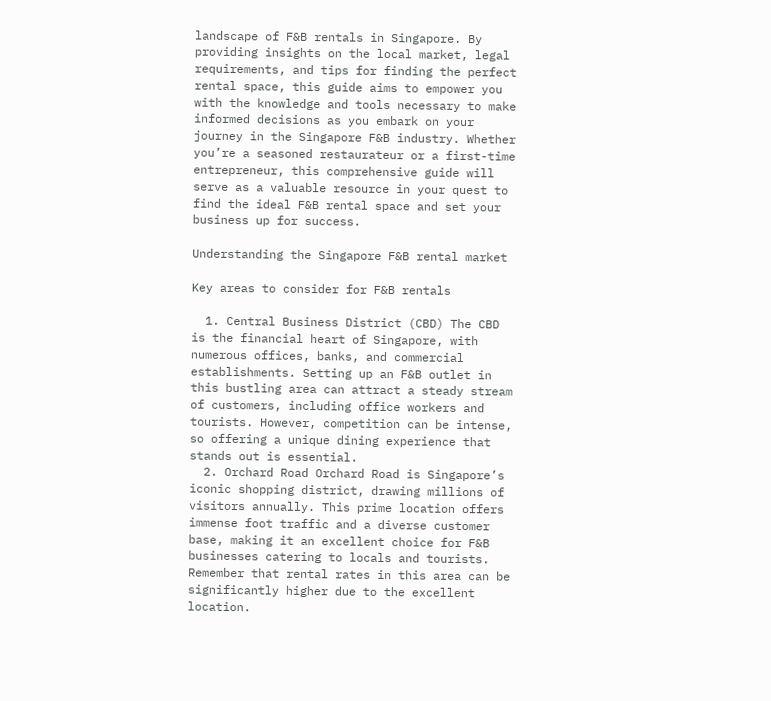landscape of F&B rentals in Singapore. By providing insights on the local market, legal requirements, and tips for finding the perfect rental space, this guide aims to empower you with the knowledge and tools necessary to make informed decisions as you embark on your journey in the Singapore F&B industry. Whether you’re a seasoned restaurateur or a first-time entrepreneur, this comprehensive guide will serve as a valuable resource in your quest to find the ideal F&B rental space and set your business up for success.

Understanding the Singapore F&B rental market

Key areas to consider for F&B rentals

  1. Central Business District (CBD) The CBD is the financial heart of Singapore, with numerous offices, banks, and commercial establishments. Setting up an F&B outlet in this bustling area can attract a steady stream of customers, including office workers and tourists. However, competition can be intense, so offering a unique dining experience that stands out is essential.
  2. Orchard Road Orchard Road is Singapore’s iconic shopping district, drawing millions of visitors annually. This prime location offers immense foot traffic and a diverse customer base, making it an excellent choice for F&B businesses catering to locals and tourists. Remember that rental rates in this area can be significantly higher due to the excellent location.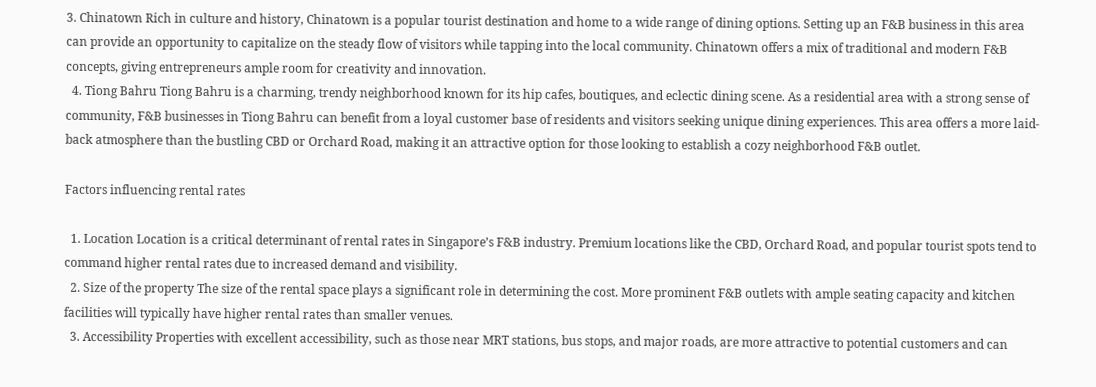3. Chinatown Rich in culture and history, Chinatown is a popular tourist destination and home to a wide range of dining options. Setting up an F&B business in this area can provide an opportunity to capitalize on the steady flow of visitors while tapping into the local community. Chinatown offers a mix of traditional and modern F&B concepts, giving entrepreneurs ample room for creativity and innovation.
  4. Tiong Bahru Tiong Bahru is a charming, trendy neighborhood known for its hip cafes, boutiques, and eclectic dining scene. As a residential area with a strong sense of community, F&B businesses in Tiong Bahru can benefit from a loyal customer base of residents and visitors seeking unique dining experiences. This area offers a more laid-back atmosphere than the bustling CBD or Orchard Road, making it an attractive option for those looking to establish a cozy neighborhood F&B outlet.

Factors influencing rental rates

  1. Location Location is a critical determinant of rental rates in Singapore’s F&B industry. Premium locations like the CBD, Orchard Road, and popular tourist spots tend to command higher rental rates due to increased demand and visibility.
  2. Size of the property The size of the rental space plays a significant role in determining the cost. More prominent F&B outlets with ample seating capacity and kitchen facilities will typically have higher rental rates than smaller venues.
  3. Accessibility Properties with excellent accessibility, such as those near MRT stations, bus stops, and major roads, are more attractive to potential customers and can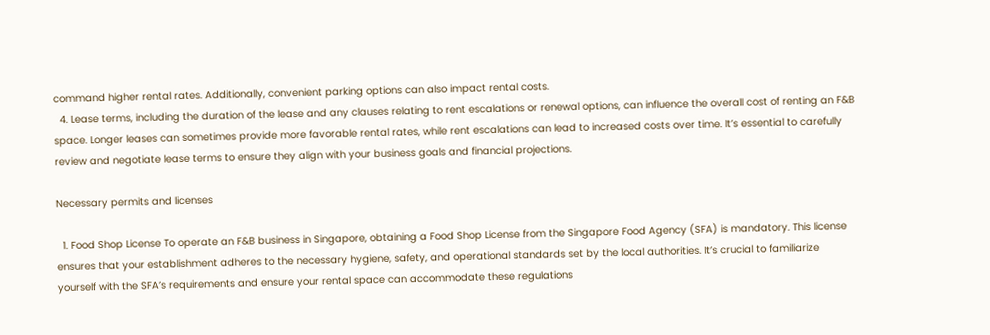command higher rental rates. Additionally, convenient parking options can also impact rental costs.
  4. Lease terms, including the duration of the lease and any clauses relating to rent escalations or renewal options, can influence the overall cost of renting an F&B space. Longer leases can sometimes provide more favorable rental rates, while rent escalations can lead to increased costs over time. It’s essential to carefully review and negotiate lease terms to ensure they align with your business goals and financial projections.

Necessary permits and licenses

  1. Food Shop License To operate an F&B business in Singapore, obtaining a Food Shop License from the Singapore Food Agency (SFA) is mandatory. This license ensures that your establishment adheres to the necessary hygiene, safety, and operational standards set by the local authorities. It’s crucial to familiarize yourself with the SFA’s requirements and ensure your rental space can accommodate these regulations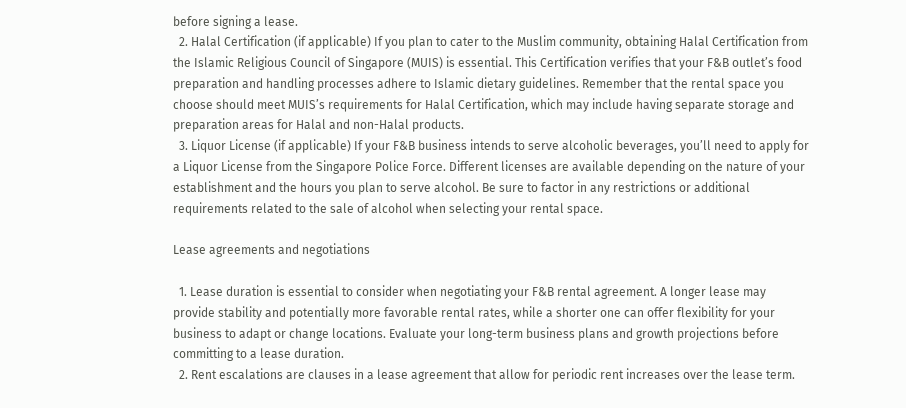before signing a lease.
  2. Halal Certification (if applicable) If you plan to cater to the Muslim community, obtaining Halal Certification from the Islamic Religious Council of Singapore (MUIS) is essential. This Certification verifies that your F&B outlet’s food preparation and handling processes adhere to Islamic dietary guidelines. Remember that the rental space you choose should meet MUIS’s requirements for Halal Certification, which may include having separate storage and preparation areas for Halal and non-Halal products.
  3. Liquor License (if applicable) If your F&B business intends to serve alcoholic beverages, you’ll need to apply for a Liquor License from the Singapore Police Force. Different licenses are available depending on the nature of your establishment and the hours you plan to serve alcohol. Be sure to factor in any restrictions or additional requirements related to the sale of alcohol when selecting your rental space.

Lease agreements and negotiations

  1. Lease duration is essential to consider when negotiating your F&B rental agreement. A longer lease may provide stability and potentially more favorable rental rates, while a shorter one can offer flexibility for your business to adapt or change locations. Evaluate your long-term business plans and growth projections before committing to a lease duration.
  2. Rent escalations are clauses in a lease agreement that allow for periodic rent increases over the lease term.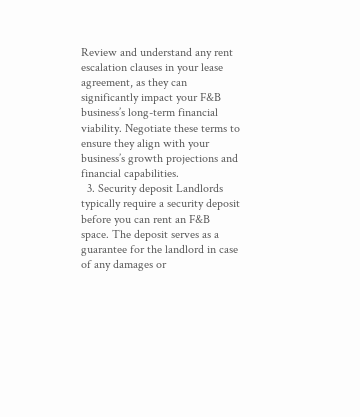Review and understand any rent escalation clauses in your lease agreement, as they can significantly impact your F&B business’s long-term financial viability. Negotiate these terms to ensure they align with your business’s growth projections and financial capabilities.
  3. Security deposit Landlords typically require a security deposit before you can rent an F&B space. The deposit serves as a guarantee for the landlord in case of any damages or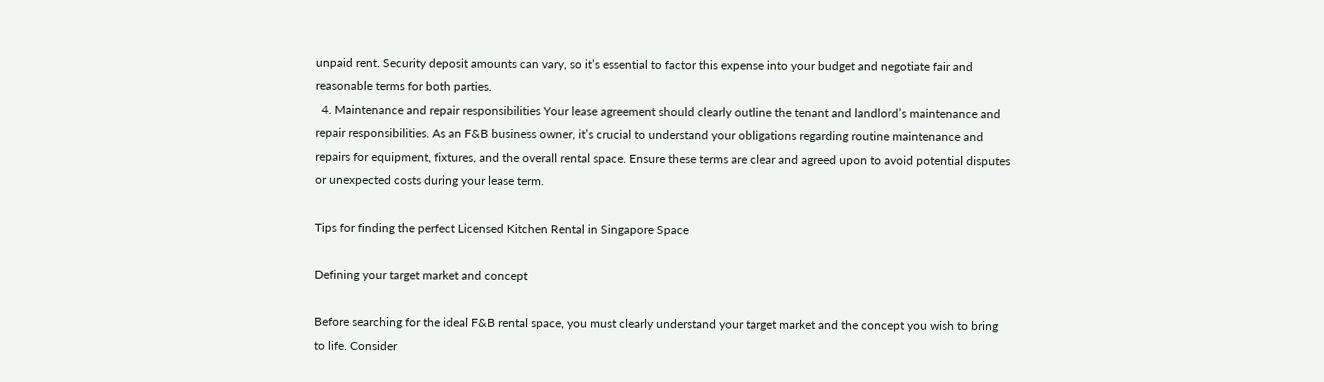unpaid rent. Security deposit amounts can vary, so it’s essential to factor this expense into your budget and negotiate fair and reasonable terms for both parties.
  4. Maintenance and repair responsibilities Your lease agreement should clearly outline the tenant and landlord’s maintenance and repair responsibilities. As an F&B business owner, it’s crucial to understand your obligations regarding routine maintenance and repairs for equipment, fixtures, and the overall rental space. Ensure these terms are clear and agreed upon to avoid potential disputes or unexpected costs during your lease term.

Tips for finding the perfect Licensed Kitchen Rental in Singapore Space

Defining your target market and concept

Before searching for the ideal F&B rental space, you must clearly understand your target market and the concept you wish to bring to life. Consider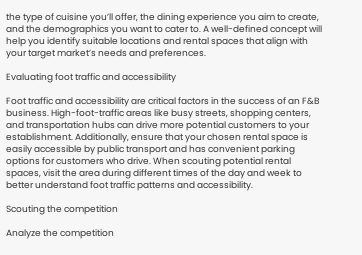the type of cuisine you’ll offer, the dining experience you aim to create, and the demographics you want to cater to. A well-defined concept will help you identify suitable locations and rental spaces that align with your target market’s needs and preferences.

Evaluating foot traffic and accessibility

Foot traffic and accessibility are critical factors in the success of an F&B business. High-foot-traffic areas like busy streets, shopping centers, and transportation hubs can drive more potential customers to your establishment. Additionally, ensure that your chosen rental space is easily accessible by public transport and has convenient parking options for customers who drive. When scouting potential rental spaces, visit the area during different times of the day and week to better understand foot traffic patterns and accessibility.

Scouting the competition

Analyze the competition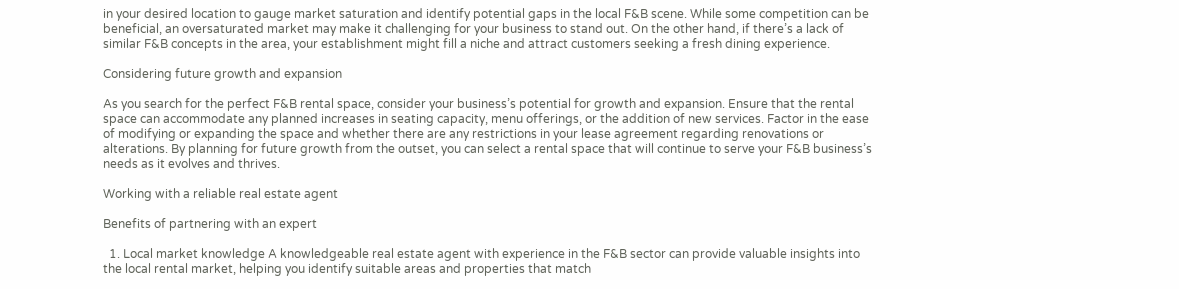in your desired location to gauge market saturation and identify potential gaps in the local F&B scene. While some competition can be beneficial, an oversaturated market may make it challenging for your business to stand out. On the other hand, if there’s a lack of similar F&B concepts in the area, your establishment might fill a niche and attract customers seeking a fresh dining experience.

Considering future growth and expansion

As you search for the perfect F&B rental space, consider your business’s potential for growth and expansion. Ensure that the rental space can accommodate any planned increases in seating capacity, menu offerings, or the addition of new services. Factor in the ease of modifying or expanding the space and whether there are any restrictions in your lease agreement regarding renovations or alterations. By planning for future growth from the outset, you can select a rental space that will continue to serve your F&B business’s needs as it evolves and thrives.

Working with a reliable real estate agent

Benefits of partnering with an expert

  1. Local market knowledge A knowledgeable real estate agent with experience in the F&B sector can provide valuable insights into the local rental market, helping you identify suitable areas and properties that match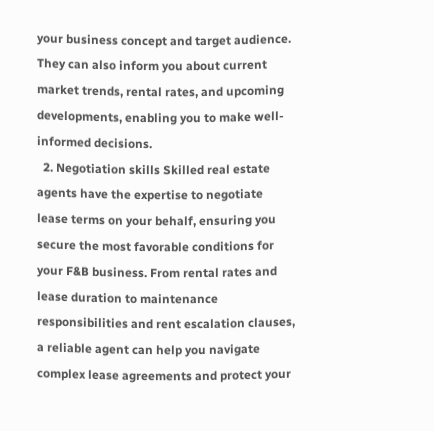your business concept and target audience. They can also inform you about current market trends, rental rates, and upcoming developments, enabling you to make well-informed decisions.
  2. Negotiation skills Skilled real estate agents have the expertise to negotiate lease terms on your behalf, ensuring you secure the most favorable conditions for your F&B business. From rental rates and lease duration to maintenance responsibilities and rent escalation clauses, a reliable agent can help you navigate complex lease agreements and protect your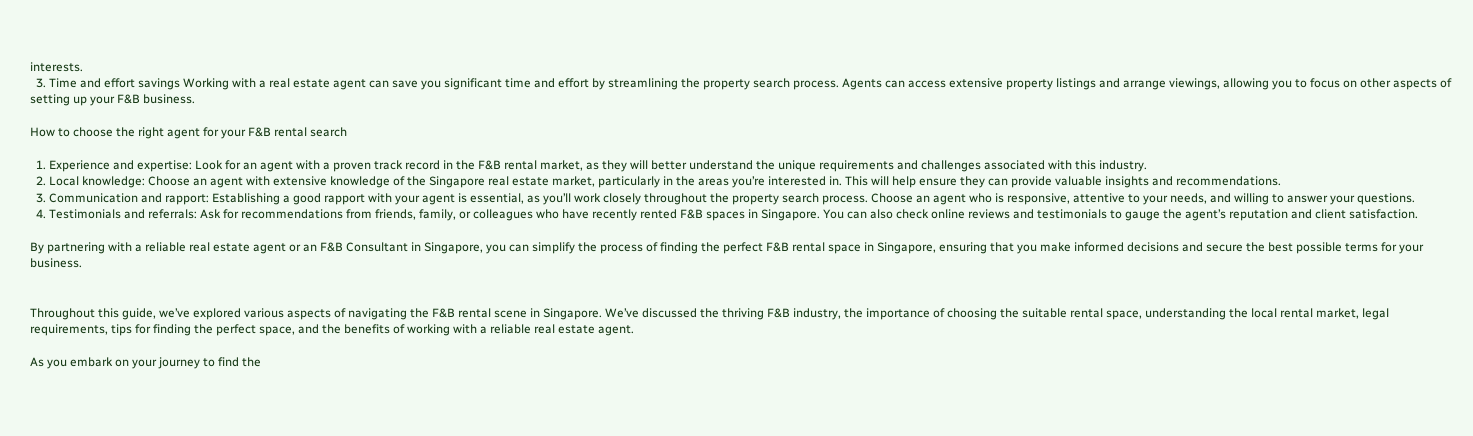interests.
  3. Time and effort savings Working with a real estate agent can save you significant time and effort by streamlining the property search process. Agents can access extensive property listings and arrange viewings, allowing you to focus on other aspects of setting up your F&B business.

How to choose the right agent for your F&B rental search

  1. Experience and expertise: Look for an agent with a proven track record in the F&B rental market, as they will better understand the unique requirements and challenges associated with this industry.
  2. Local knowledge: Choose an agent with extensive knowledge of the Singapore real estate market, particularly in the areas you’re interested in. This will help ensure they can provide valuable insights and recommendations.
  3. Communication and rapport: Establishing a good rapport with your agent is essential, as you’ll work closely throughout the property search process. Choose an agent who is responsive, attentive to your needs, and willing to answer your questions.
  4. Testimonials and referrals: Ask for recommendations from friends, family, or colleagues who have recently rented F&B spaces in Singapore. You can also check online reviews and testimonials to gauge the agent’s reputation and client satisfaction.

By partnering with a reliable real estate agent or an F&B Consultant in Singapore, you can simplify the process of finding the perfect F&B rental space in Singapore, ensuring that you make informed decisions and secure the best possible terms for your business.


Throughout this guide, we’ve explored various aspects of navigating the F&B rental scene in Singapore. We’ve discussed the thriving F&B industry, the importance of choosing the suitable rental space, understanding the local rental market, legal requirements, tips for finding the perfect space, and the benefits of working with a reliable real estate agent.

As you embark on your journey to find the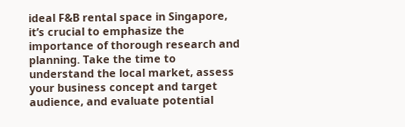ideal F&B rental space in Singapore, it’s crucial to emphasize the importance of thorough research and planning. Take the time to understand the local market, assess your business concept and target audience, and evaluate potential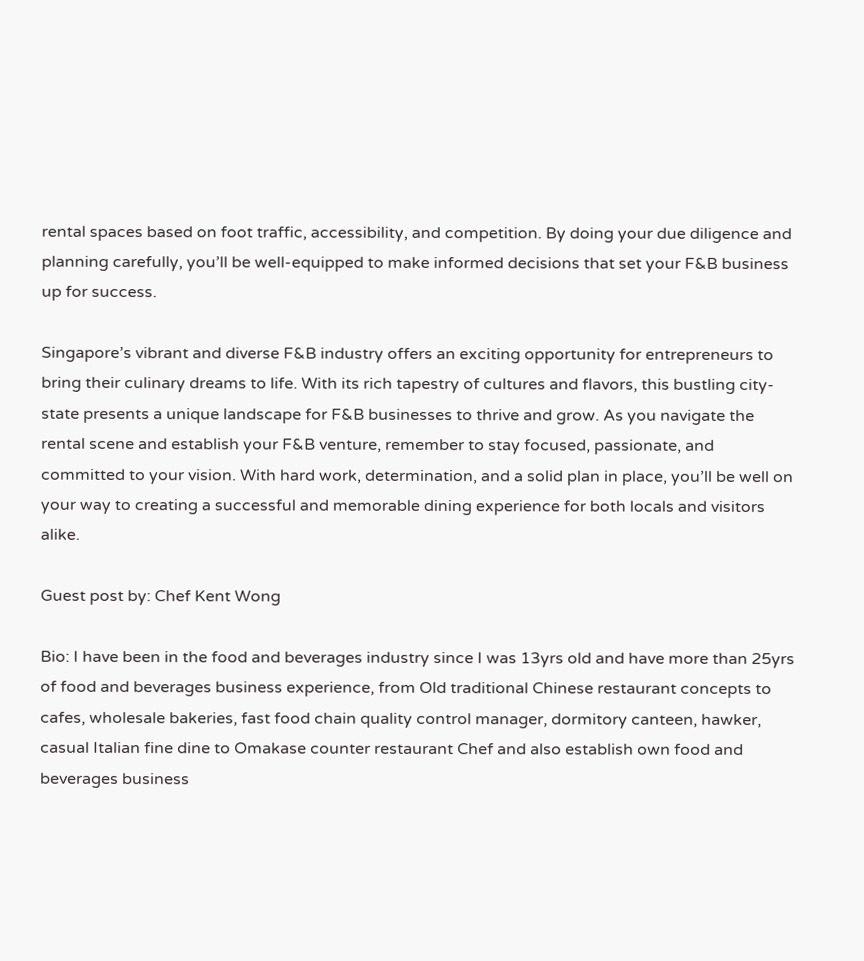rental spaces based on foot traffic, accessibility, and competition. By doing your due diligence and planning carefully, you’ll be well-equipped to make informed decisions that set your F&B business up for success.

Singapore’s vibrant and diverse F&B industry offers an exciting opportunity for entrepreneurs to bring their culinary dreams to life. With its rich tapestry of cultures and flavors, this bustling city-state presents a unique landscape for F&B businesses to thrive and grow. As you navigate the rental scene and establish your F&B venture, remember to stay focused, passionate, and committed to your vision. With hard work, determination, and a solid plan in place, you’ll be well on your way to creating a successful and memorable dining experience for both locals and visitors alike.

Guest post by: Chef Kent Wong

Bio: I have been in the food and beverages industry since I was 13yrs old and have more than 25yrs of food and beverages business experience, from Old traditional Chinese restaurant concepts to cafes, wholesale bakeries, fast food chain quality control manager, dormitory canteen, hawker, casual Italian fine dine to Omakase counter restaurant Chef and also establish own food and beverages business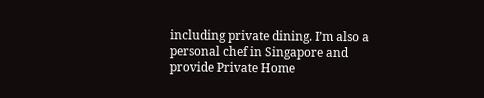including private dining. I’m also a personal chef in Singapore and provide Private Home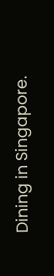Dining in Singapore.